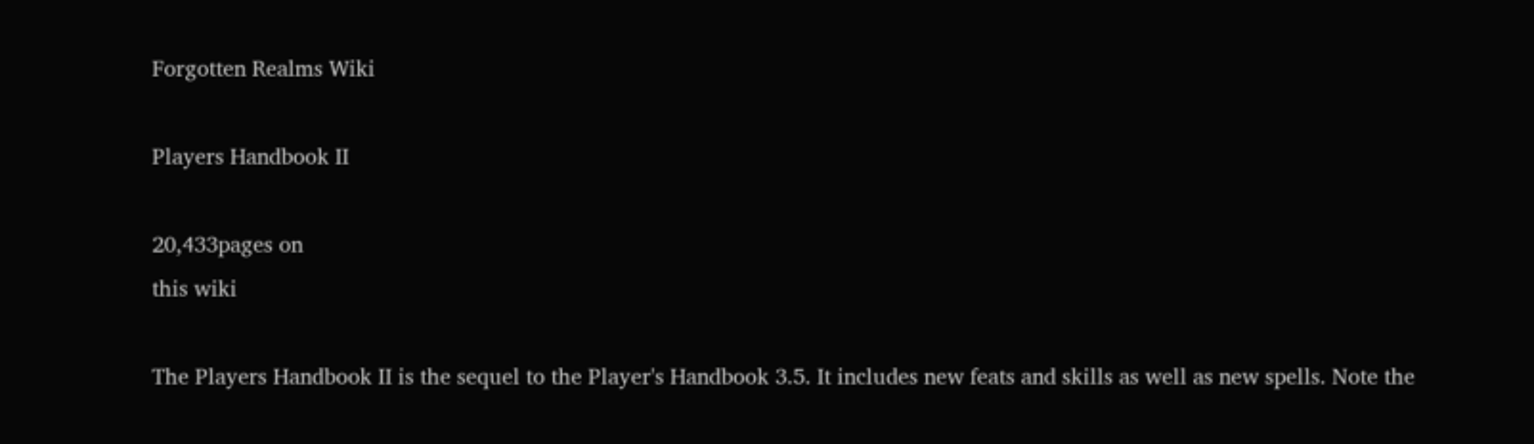Forgotten Realms Wiki

Players Handbook II

20,433pages on
this wiki

The Players Handbook II is the sequel to the Player's Handbook 3.5. It includes new feats and skills as well as new spells. Note the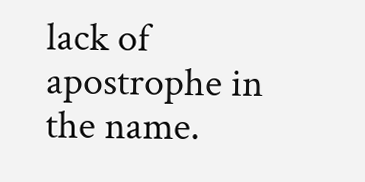lack of apostrophe in the name.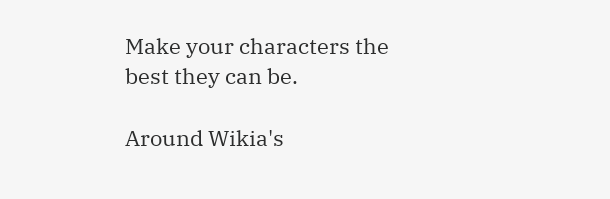Make your characters the best they can be.

Around Wikia's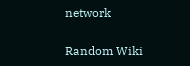network

Random Wiki